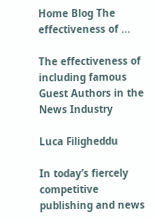Home Blog The effectiveness of ...

The effectiveness of including famous Guest Authors in the News Industry

Luca Filigheddu

In today’s fiercely competitive publishing and news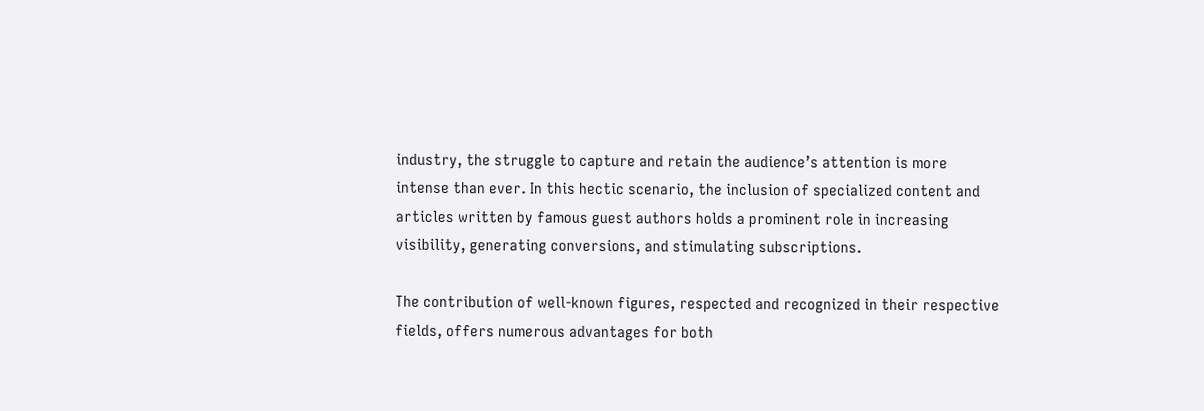industry, the struggle to capture and retain the audience’s attention is more intense than ever. In this hectic scenario, the inclusion of specialized content and articles written by famous guest authors holds a prominent role in increasing visibility, generating conversions, and stimulating subscriptions.

The contribution of well-known figures, respected and recognized in their respective fields, offers numerous advantages for both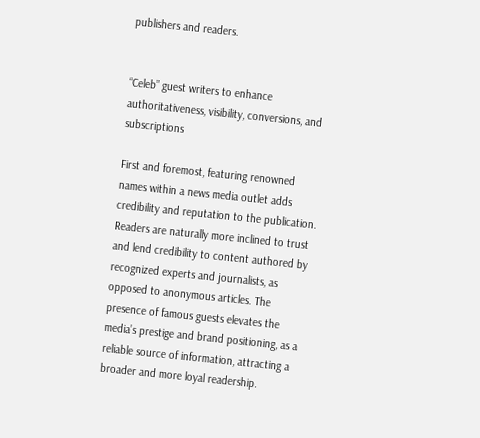publishers and readers.


“Celeb” guest writers to enhance authoritativeness, visibility, conversions, and subscriptions

First and foremost, featuring renowned names within a news media outlet adds credibility and reputation to the publication. Readers are naturally more inclined to trust and lend credibility to content authored by recognized experts and journalists, as opposed to anonymous articles. The presence of famous guests elevates the media’s prestige and brand positioning, as a reliable source of information, attracting a broader and more loyal readership.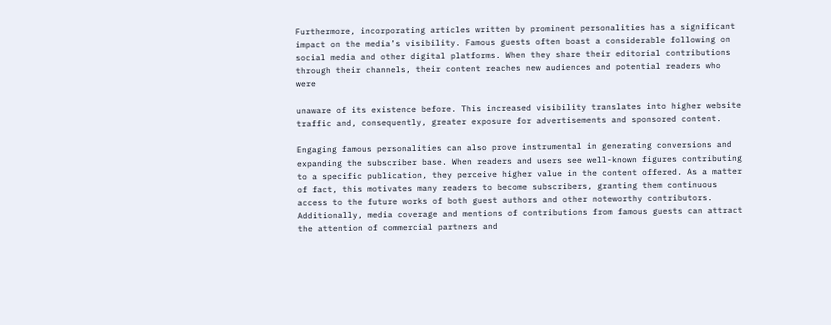Furthermore, incorporating articles written by prominent personalities has a significant impact on the media’s visibility. Famous guests often boast a considerable following on social media and other digital platforms. When they share their editorial contributions through their channels, their content reaches new audiences and potential readers who were

unaware of its existence before. This increased visibility translates into higher website traffic and, consequently, greater exposure for advertisements and sponsored content.

Engaging famous personalities can also prove instrumental in generating conversions and expanding the subscriber base. When readers and users see well-known figures contributing to a specific publication, they perceive higher value in the content offered. As a matter of fact, this motivates many readers to become subscribers, granting them continuous access to the future works of both guest authors and other noteworthy contributors. Additionally, media coverage and mentions of contributions from famous guests can attract the attention of commercial partners and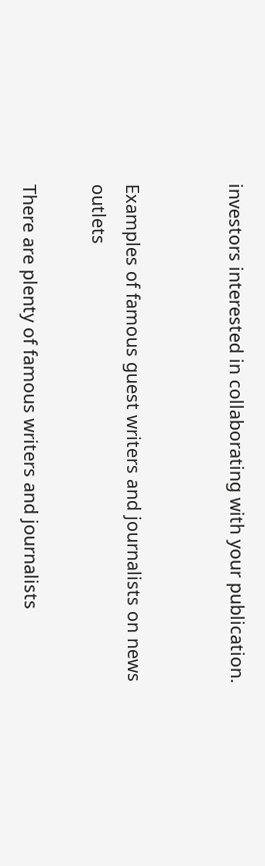investors interested in collaborating with your publication.


Examples of famous guest writers and journalists on news outlets

There are plenty of famous writers and journalists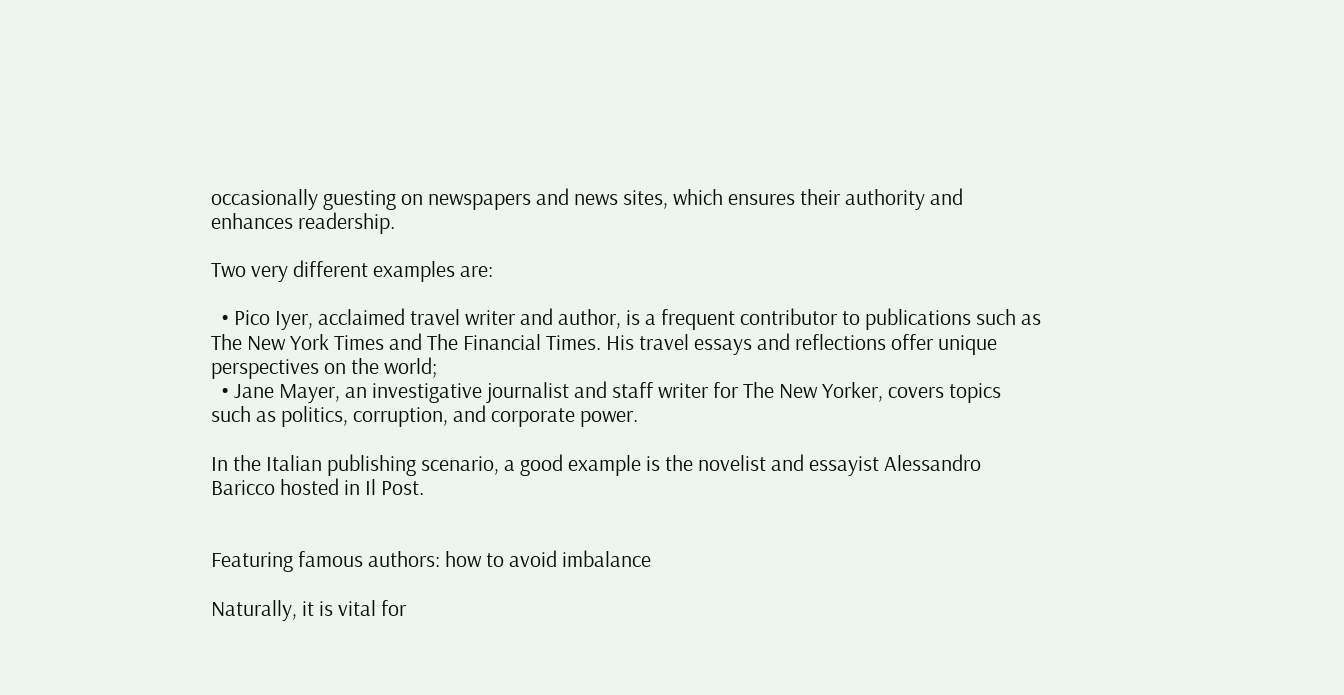occasionally guesting on newspapers and news sites, which ensures their authority and enhances readership.

Two very different examples are:

  • Pico Iyer, acclaimed travel writer and author, is a frequent contributor to publications such as The New York Times and The Financial Times. His travel essays and reflections offer unique perspectives on the world;
  • Jane Mayer, an investigative journalist and staff writer for The New Yorker, covers topics such as politics, corruption, and corporate power.

In the Italian publishing scenario, a good example is the novelist and essayist Alessandro Baricco hosted in Il Post.


Featuring famous authors: how to avoid imbalance

Naturally, it is vital for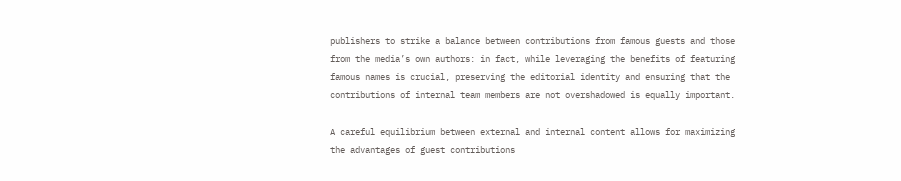publishers to strike a balance between contributions from famous guests and those from the media’s own authors: in fact, while leveraging the benefits of featuring famous names is crucial, preserving the editorial identity and ensuring that the contributions of internal team members are not overshadowed is equally important.

A careful equilibrium between external and internal content allows for maximizing the advantages of guest contributions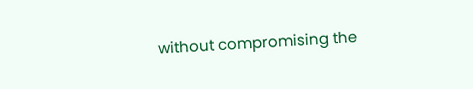without compromising the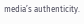media’s authenticity.